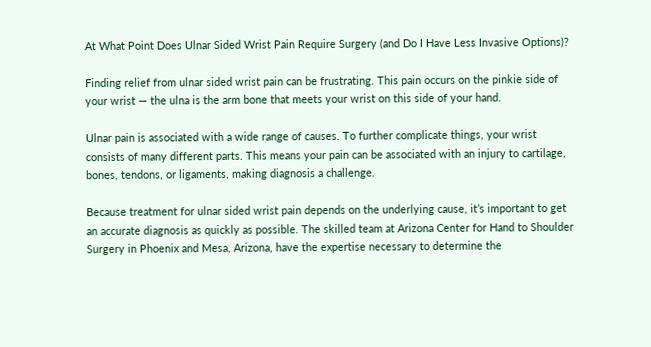At What Point Does Ulnar Sided Wrist Pain Require Surgery (and Do I Have Less Invasive Options)?

Finding relief from ulnar sided wrist pain can be frustrating. This pain occurs on the pinkie side of your wrist — the ulna is the arm bone that meets your wrist on this side of your hand.

Ulnar pain is associated with a wide range of causes. To further complicate things, your wrist consists of many different parts. This means your pain can be associated with an injury to cartilage, bones, tendons, or ligaments, making diagnosis a challenge.

Because treatment for ulnar sided wrist pain depends on the underlying cause, it’s important to get an accurate diagnosis as quickly as possible. The skilled team at Arizona Center for Hand to Shoulder Surgery in Phoenix and Mesa, Arizona, have the expertise necessary to determine the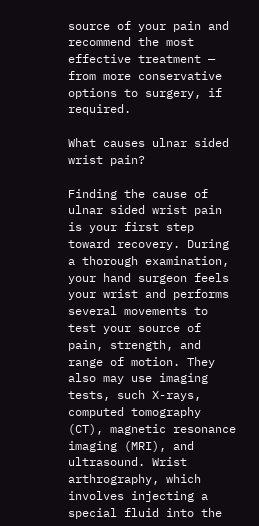source of your pain and recommend the most effective treatment — from more conservative options to surgery, if required.

What causes ulnar sided wrist pain?

Finding the cause of ulnar sided wrist pain is your first step toward recovery. During a thorough examination, your hand surgeon feels your wrist and performs several movements to test your source of pain, strength, and range of motion. They also may use imaging tests, such X-rays, computed tomography (CT), magnetic resonance imaging (MRI), and ultrasound. Wrist arthrography, which involves injecting a special fluid into the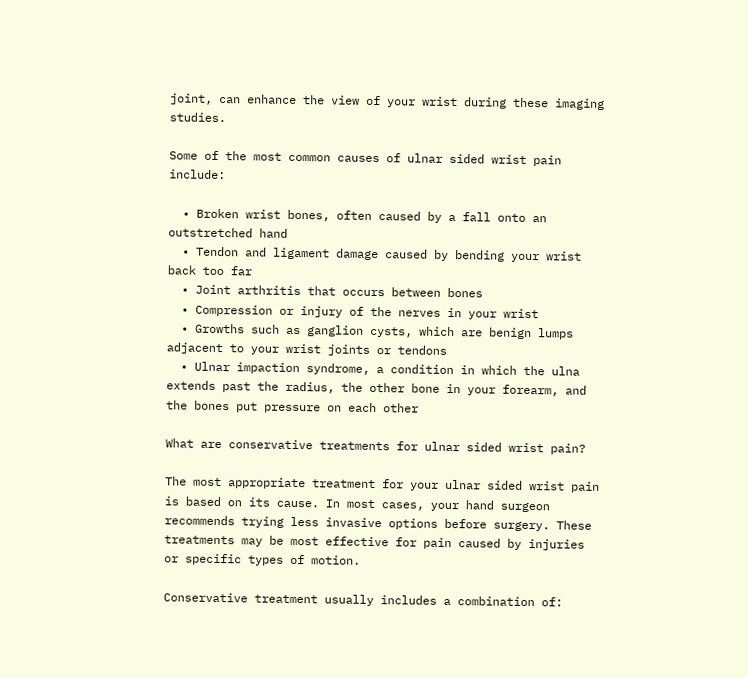joint, can enhance the view of your wrist during these imaging studies.

Some of the most common causes of ulnar sided wrist pain include:

  • Broken wrist bones, often caused by a fall onto an outstretched hand
  • Tendon and ligament damage caused by bending your wrist back too far
  • Joint arthritis that occurs between bones
  • Compression or injury of the nerves in your wrist
  • Growths such as ganglion cysts, which are benign lumps adjacent to your wrist joints or tendons
  • Ulnar impaction syndrome, a condition in which the ulna extends past the radius, the other bone in your forearm, and the bones put pressure on each other

What are conservative treatments for ulnar sided wrist pain?

The most appropriate treatment for your ulnar sided wrist pain is based on its cause. In most cases, your hand surgeon recommends trying less invasive options before surgery. These treatments may be most effective for pain caused by injuries or specific types of motion.

Conservative treatment usually includes a combination of: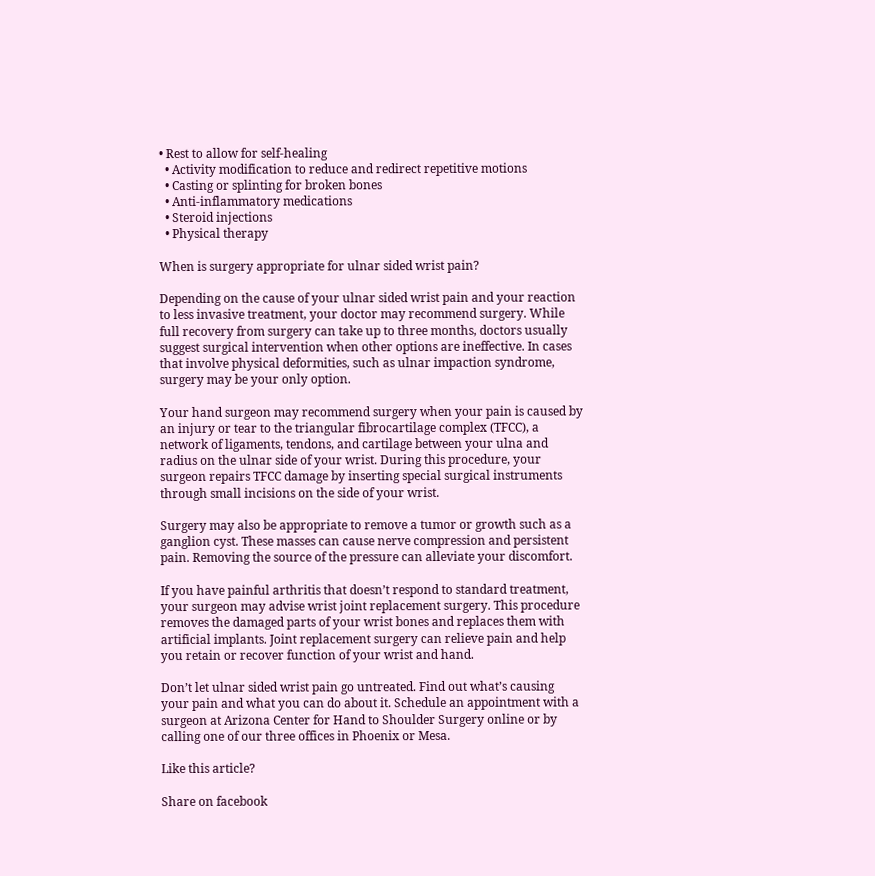• Rest to allow for self-healing
  • Activity modification to reduce and redirect repetitive motions
  • Casting or splinting for broken bones
  • Anti-inflammatory medications
  • Steroid injections
  • Physical therapy

When is surgery appropriate for ulnar sided wrist pain?

Depending on the cause of your ulnar sided wrist pain and your reaction to less invasive treatment, your doctor may recommend surgery. While full recovery from surgery can take up to three months, doctors usually suggest surgical intervention when other options are ineffective. In cases that involve physical deformities, such as ulnar impaction syndrome, surgery may be your only option.

Your hand surgeon may recommend surgery when your pain is caused by an injury or tear to the triangular fibrocartilage complex (TFCC), a network of ligaments, tendons, and cartilage between your ulna and radius on the ulnar side of your wrist. During this procedure, your surgeon repairs TFCC damage by inserting special surgical instruments through small incisions on the side of your wrist.

Surgery may also be appropriate to remove a tumor or growth such as a ganglion cyst. These masses can cause nerve compression and persistent pain. Removing the source of the pressure can alleviate your discomfort.

If you have painful arthritis that doesn’t respond to standard treatment, your surgeon may advise wrist joint replacement surgery. This procedure removes the damaged parts of your wrist bones and replaces them with artificial implants. Joint replacement surgery can relieve pain and help you retain or recover function of your wrist and hand.

Don’t let ulnar sided wrist pain go untreated. Find out what’s causing your pain and what you can do about it. Schedule an appointment with a surgeon at Arizona Center for Hand to Shoulder Surgery online or by calling one of our three offices in Phoenix or Mesa.

Like this article?

Share on facebook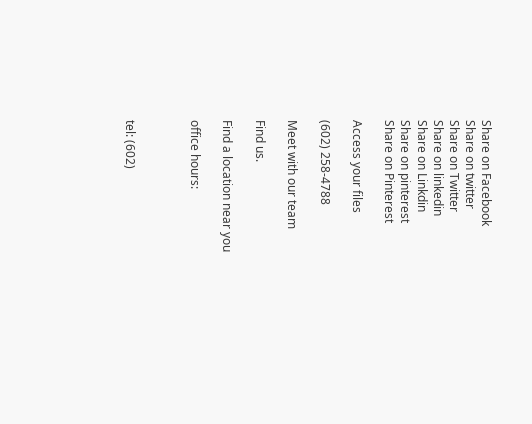Share on Facebook
Share on twitter
Share on Twitter
Share on linkedin
Share on Linkdin
Share on pinterest
Share on Pinterest

Access your files

(602) 258-4788

Meet with our team

Find us.

Find a location near you

office hours:



tel: (602)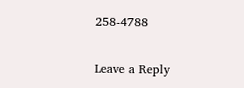258-4788

Leave a Reply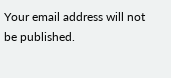Your email address will not be published.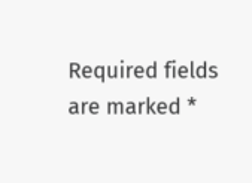Required fields are marked *